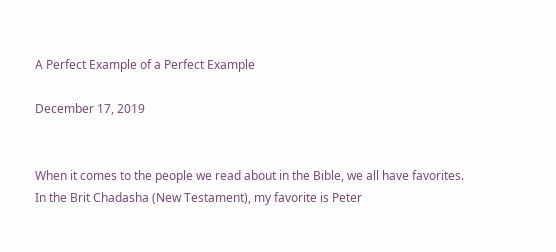A Perfect Example of a Perfect Example

December 17, 2019


When it comes to the people we read about in the Bible, we all have favorites. In the Brit Chadasha (New Testament), my favorite is Peter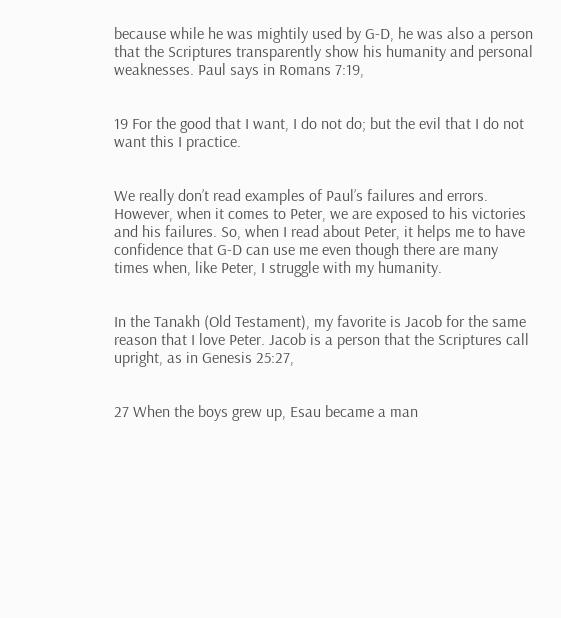because while he was mightily used by G-D, he was also a person that the Scriptures transparently show his humanity and personal weaknesses. Paul says in Romans 7:19,


19 For the good that I want, I do not do; but the evil that I do not want this I practice.


We really don’t read examples of Paul’s failures and errors. However, when it comes to Peter, we are exposed to his victories and his failures. So, when I read about Peter, it helps me to have confidence that G-D can use me even though there are many times when, like Peter, I struggle with my humanity.


In the Tanakh (Old Testament), my favorite is Jacob for the same reason that I love Peter. Jacob is a person that the Scriptures call upright, as in Genesis 25:27,


27 When the boys grew up, Esau became a man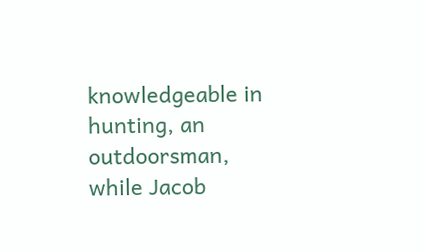knowledgeable in hunting, an outdoorsman, while Jacob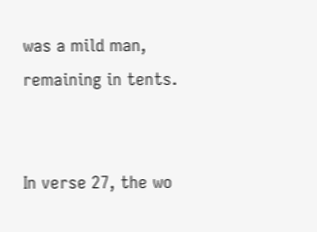was a mild man, remaining in tents.


In verse 27, the wo